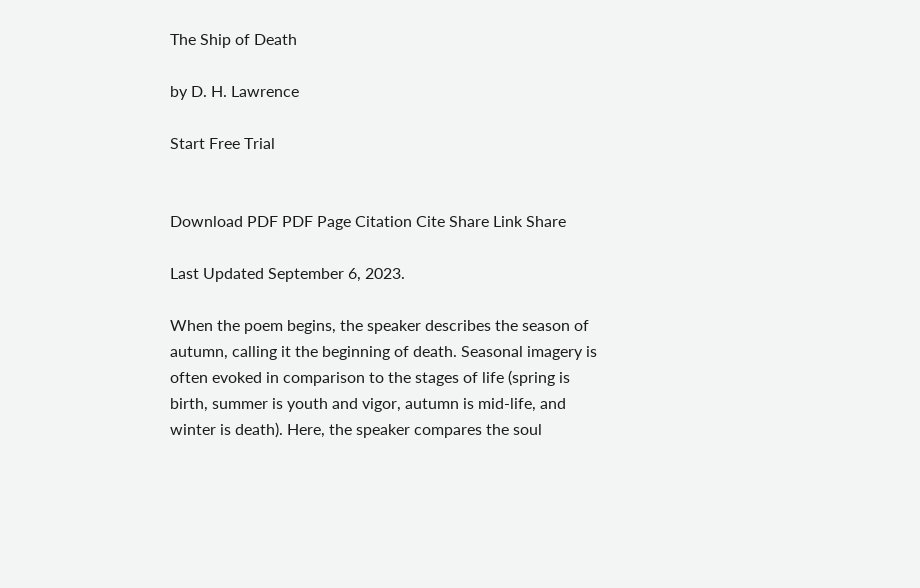The Ship of Death

by D. H. Lawrence

Start Free Trial


Download PDF PDF Page Citation Cite Share Link Share

Last Updated September 6, 2023.

When the poem begins, the speaker describes the season of autumn, calling it the beginning of death. Seasonal imagery is often evoked in comparison to the stages of life (spring is birth, summer is youth and vigor, autumn is mid-life, and winter is death). Here, the speaker compares the soul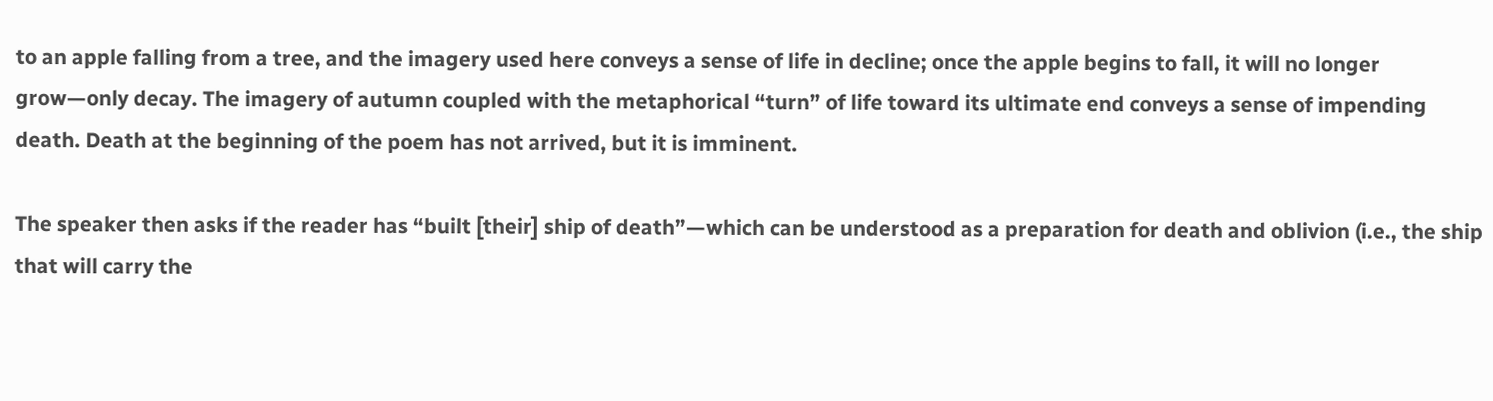to an apple falling from a tree, and the imagery used here conveys a sense of life in decline; once the apple begins to fall, it will no longer grow—only decay. The imagery of autumn coupled with the metaphorical “turn” of life toward its ultimate end conveys a sense of impending death. Death at the beginning of the poem has not arrived, but it is imminent.

The speaker then asks if the reader has “built [their] ship of death”—which can be understood as a preparation for death and oblivion (i.e., the ship that will carry the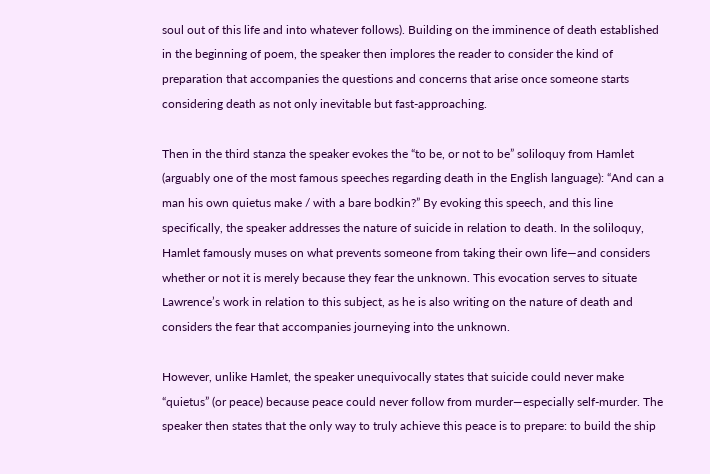soul out of this life and into whatever follows). Building on the imminence of death established in the beginning of poem, the speaker then implores the reader to consider the kind of preparation that accompanies the questions and concerns that arise once someone starts considering death as not only inevitable but fast-approaching.

Then in the third stanza the speaker evokes the “to be, or not to be” soliloquy from Hamlet (arguably one of the most famous speeches regarding death in the English language): “And can a man his own quietus make / with a bare bodkin?” By evoking this speech, and this line specifically, the speaker addresses the nature of suicide in relation to death. In the soliloquy, Hamlet famously muses on what prevents someone from taking their own life—and considers whether or not it is merely because they fear the unknown. This evocation serves to situate Lawrence’s work in relation to this subject, as he is also writing on the nature of death and considers the fear that accompanies journeying into the unknown.

However, unlike Hamlet, the speaker unequivocally states that suicide could never make “quietus” (or peace) because peace could never follow from murder—especially self-murder. The speaker then states that the only way to truly achieve this peace is to prepare: to build the ship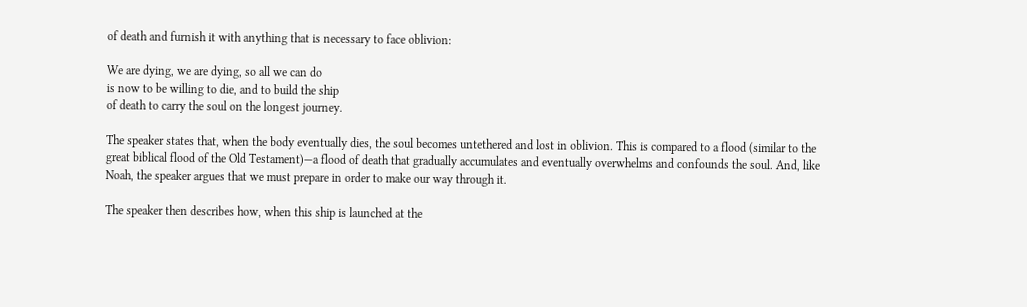of death and furnish it with anything that is necessary to face oblivion:

We are dying, we are dying, so all we can do
is now to be willing to die, and to build the ship
of death to carry the soul on the longest journey.

The speaker states that, when the body eventually dies, the soul becomes untethered and lost in oblivion. This is compared to a flood (similar to the great biblical flood of the Old Testament)—a flood of death that gradually accumulates and eventually overwhelms and confounds the soul. And, like Noah, the speaker argues that we must prepare in order to make our way through it.

The speaker then describes how, when this ship is launched at the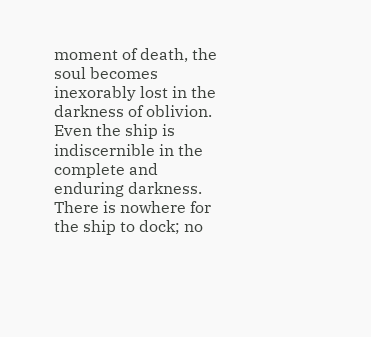moment of death, the soul becomes inexorably lost in the darkness of oblivion. Even the ship is indiscernible in the complete and enduring darkness. There is nowhere for the ship to dock; no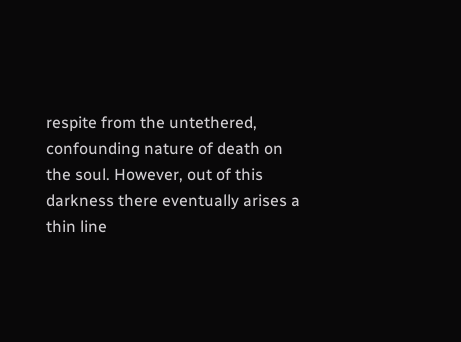respite from the untethered, confounding nature of death on the soul. However, out of this darkness there eventually arises a thin line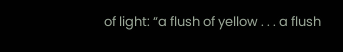of light: “a flush of yellow . . . a flush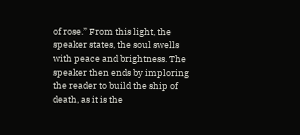of rose.” From this light, the speaker states, the soul swells with peace and brightness. The speaker then ends by imploring the reader to build the ship of death, as it is the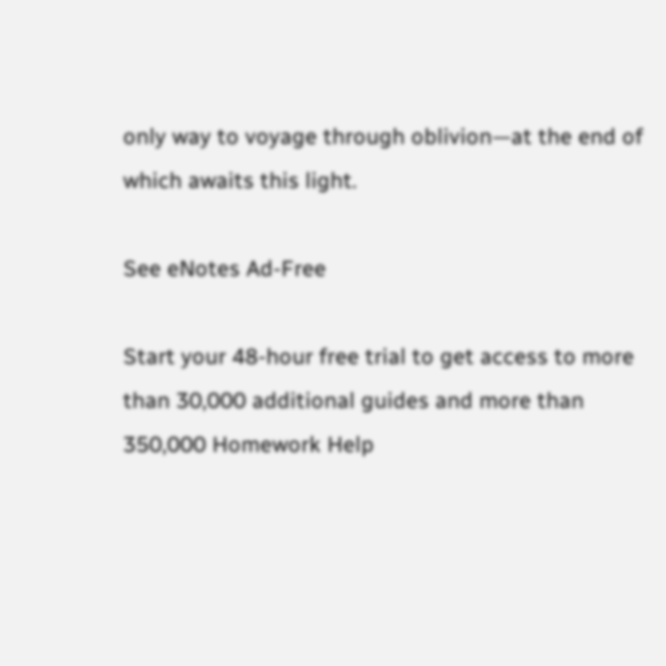only way to voyage through oblivion—at the end of which awaits this light.

See eNotes Ad-Free

Start your 48-hour free trial to get access to more than 30,000 additional guides and more than 350,000 Homework Help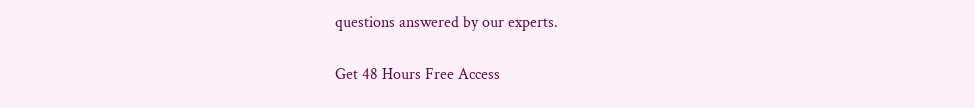questions answered by our experts.

Get 48 Hours Free Access